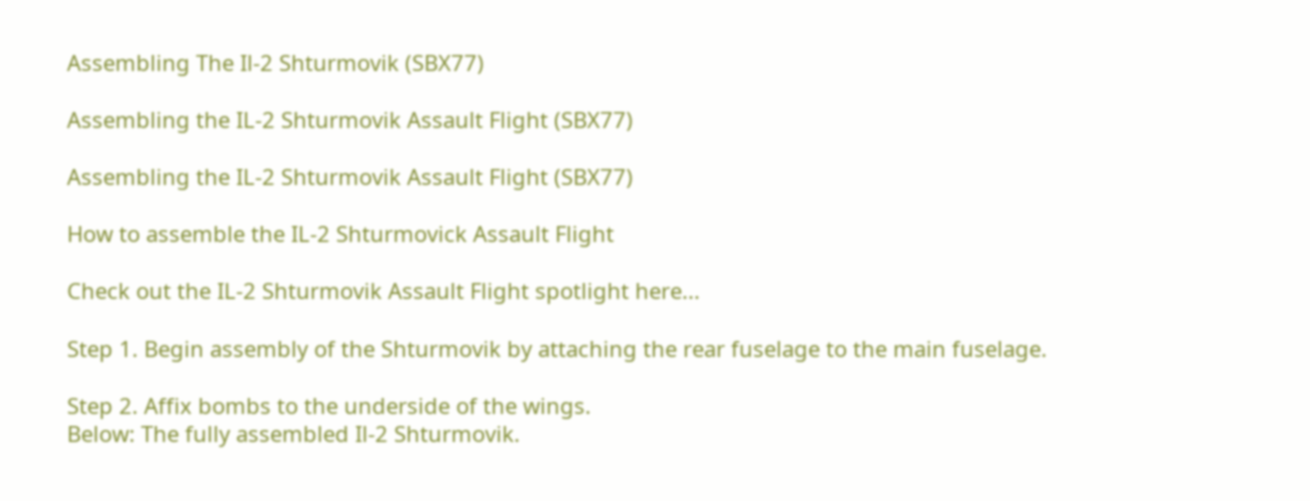Assembling The Il-2 Shturmovik (SBX77)

Assembling the IL-2 Shturmovik Assault Flight (SBX77)

Assembling the IL-2 Shturmovik Assault Flight (SBX77)

How to assemble the IL-2 Shturmovick Assault Flight

Check out the IL-2 Shturmovik Assault Flight spotlight here...

Step 1. Begin assembly of the Shturmovik by attaching the rear fuselage to the main fuselage.

Step 2. Affix bombs to the underside of the wings.
Below: The fully assembled Il-2 Shturmovik.